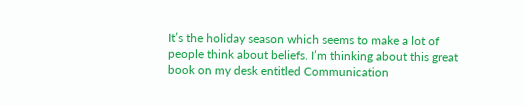It’s the holiday season which seems to make a lot of people think about beliefs. I’m thinking about this great book on my desk entitled Communication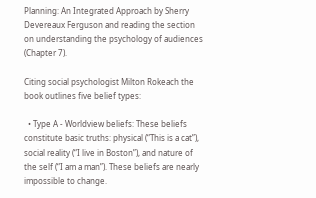Planning: An Integrated Approach by Sherry Devereaux Ferguson and reading the section on understanding the psychology of audiences (Chapter 7).

Citing social psychologist Milton Rokeach the book outlines five belief types:

  • Type A - Worldview beliefs: These beliefs constitute basic truths: physical (“This is a cat”), social reality (“I live in Boston”), and nature of the self (“I am a man”). These beliefs are nearly impossible to change.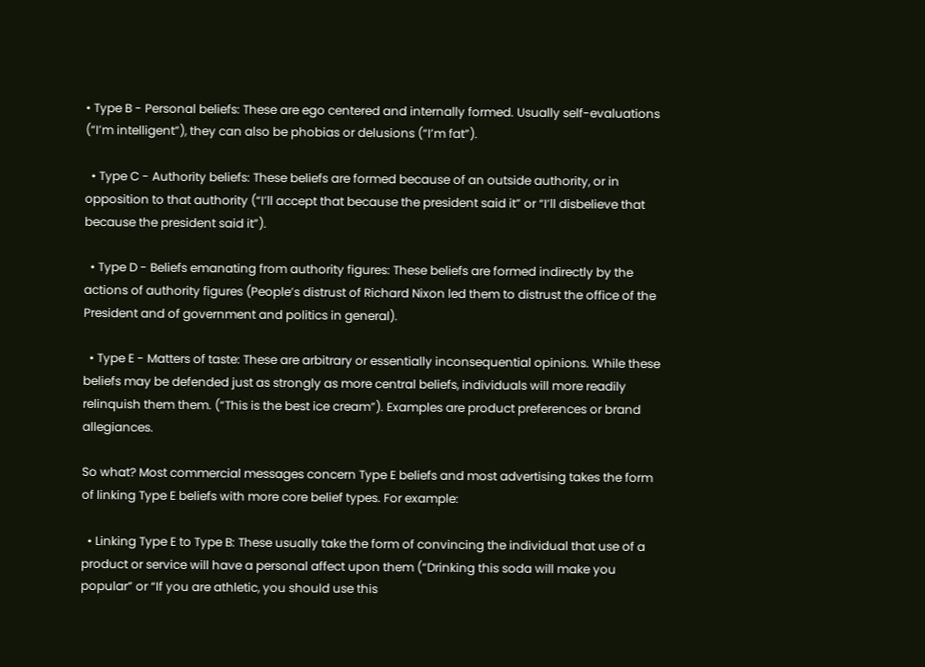• Type B - Personal beliefs: These are ego centered and internally formed. Usually self-evaluations (“I’m intelligent”), they can also be phobias or delusions (“I’m fat”).

  • Type C - Authority beliefs: These beliefs are formed because of an outside authority, or in opposition to that authority (“I’ll accept that because the president said it” or “I’ll disbelieve that because the president said it”).

  • Type D - Beliefs emanating from authority figures: These beliefs are formed indirectly by the actions of authority figures (People’s distrust of Richard Nixon led them to distrust the office of the President and of government and politics in general).

  • Type E - Matters of taste: These are arbitrary or essentially inconsequential opinions. While these beliefs may be defended just as strongly as more central beliefs, individuals will more readily relinquish them them. (“This is the best ice cream”). Examples are product preferences or brand allegiances.

So what? Most commercial messages concern Type E beliefs and most advertising takes the form of linking Type E beliefs with more core belief types. For example:

  • Linking Type E to Type B: These usually take the form of convincing the individual that use of a product or service will have a personal affect upon them (“Drinking this soda will make you popular” or “If you are athletic, you should use this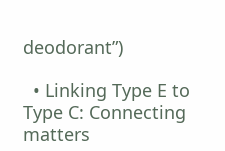deodorant”)

  • Linking Type E to Type C: Connecting matters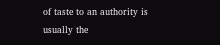of taste to an authority is usually the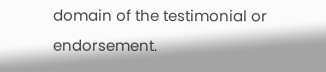domain of the testimonial or endorsement.